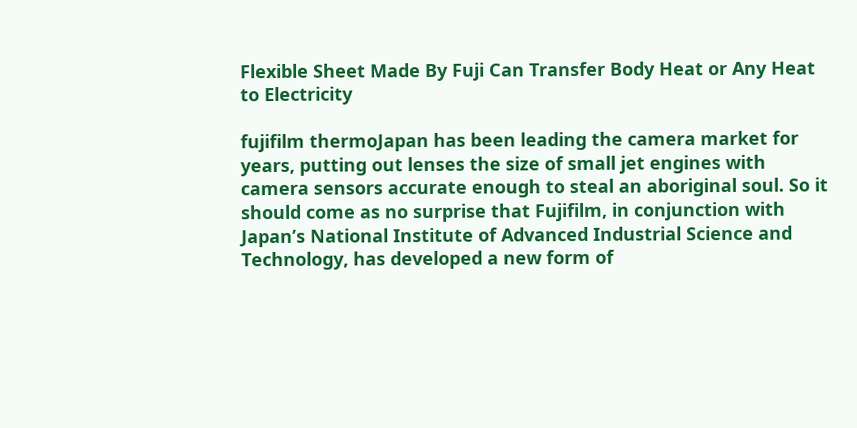Flexible Sheet Made By Fuji Can Transfer Body Heat or Any Heat to Electricity

fujifilm thermoJapan has been leading the camera market for years, putting out lenses the size of small jet engines with camera sensors accurate enough to steal an aboriginal soul. So it should come as no surprise that Fujifilm, in conjunction with Japan’s National Institute of Advanced Industrial Science and Technology, has developed a new form of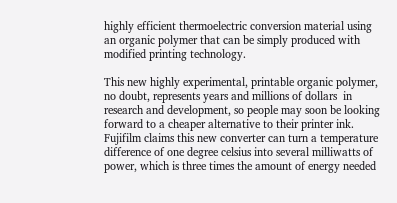highly efficient thermoelectric conversion material using an organic polymer that can be simply produced with modified printing technology.

This new highly experimental, printable organic polymer, no doubt, represents years and millions of dollars  in research and development, so people may soon be looking forward to a cheaper alternative to their printer ink. Fujifilm claims this new converter can turn a temperature difference of one degree celsius into several milliwatts of power, which is three times the amount of energy needed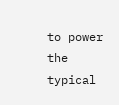to power the typical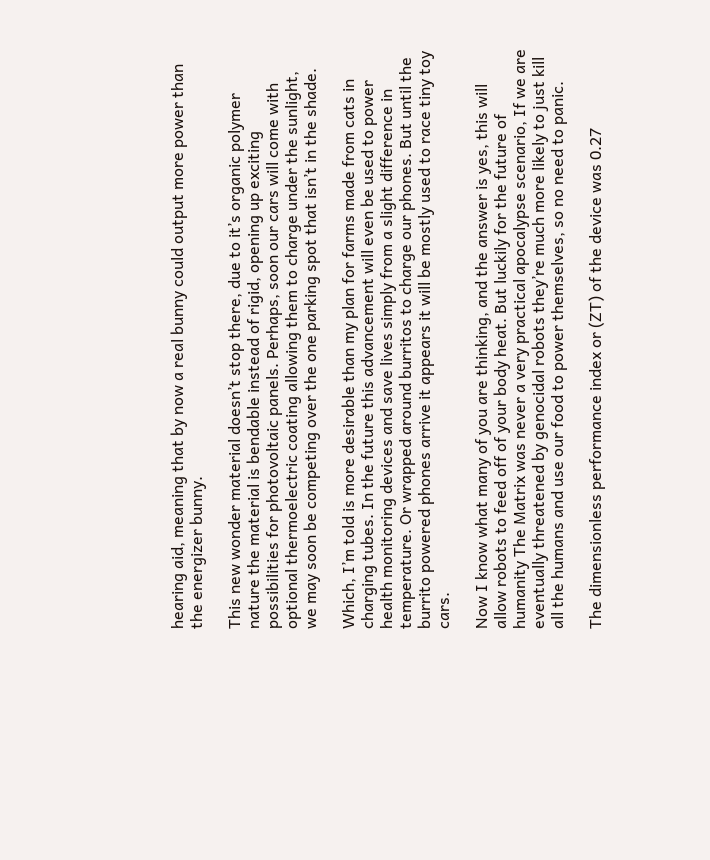hearing aid, meaning that by now a real bunny could output more power than the energizer bunny.

This new wonder material doesn’t stop there, due to it’s organic polymer nature the material is bendable instead of rigid, opening up exciting possibilities for photovoltaic panels. Perhaps, soon our cars will come with optional thermoelectric coating allowing them to charge under the sunlight, we may soon be competing over the one parking spot that isn’t in the shade.

Which, I’m told is more desirable than my plan for farms made from cats in charging tubes. In the future this advancement will even be used to power health monitoring devices and save lives simply from a slight difference in temperature. Or wrapped around burritos to charge our phones. But until the burrito powered phones arrive it appears it will be mostly used to race tiny toy cars.

Now I know what many of you are thinking, and the answer is yes, this will allow robots to feed off of your body heat. But luckily for the future of humanity The Matrix was never a very practical apocalypse scenario, If we are eventually threatened by genocidal robots they’re much more likely to just kill all the humans and use our food to power themselves, so no need to panic.

The dimensionless performance index or (ZT) of the device was 0.27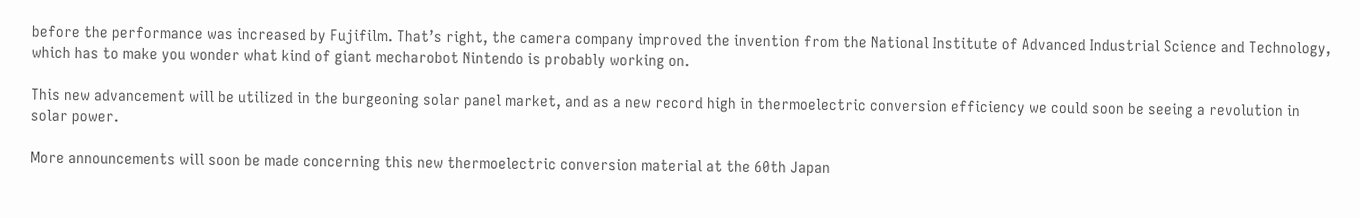before the performance was increased by Fujifilm. That’s right, the camera company improved the invention from the National Institute of Advanced Industrial Science and Technology, which has to make you wonder what kind of giant mecharobot Nintendo is probably working on.

This new advancement will be utilized in the burgeoning solar panel market, and as a new record high in thermoelectric conversion efficiency we could soon be seeing a revolution in solar power.

More announcements will soon be made concerning this new thermoelectric conversion material at the 60th Japan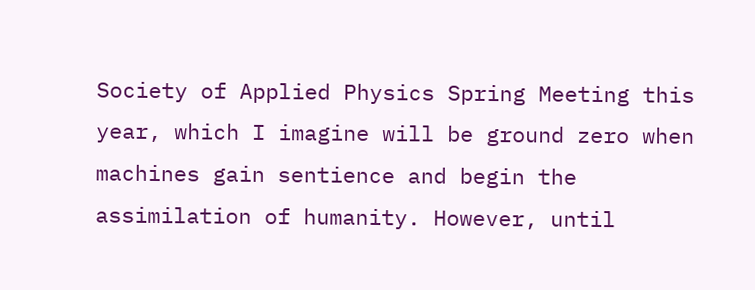Society of Applied Physics Spring Meeting this year, which I imagine will be ground zero when machines gain sentience and begin the assimilation of humanity. However, until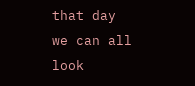that day we can all look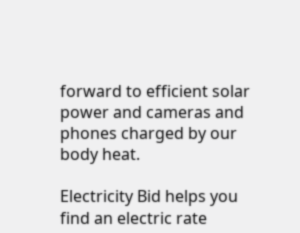forward to efficient solar power and cameras and phones charged by our body heat.

Electricity Bid helps you find an electric rate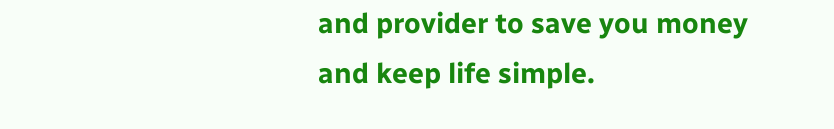and provider to save you money and keep life simple.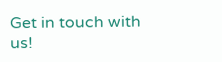Get in touch with us!